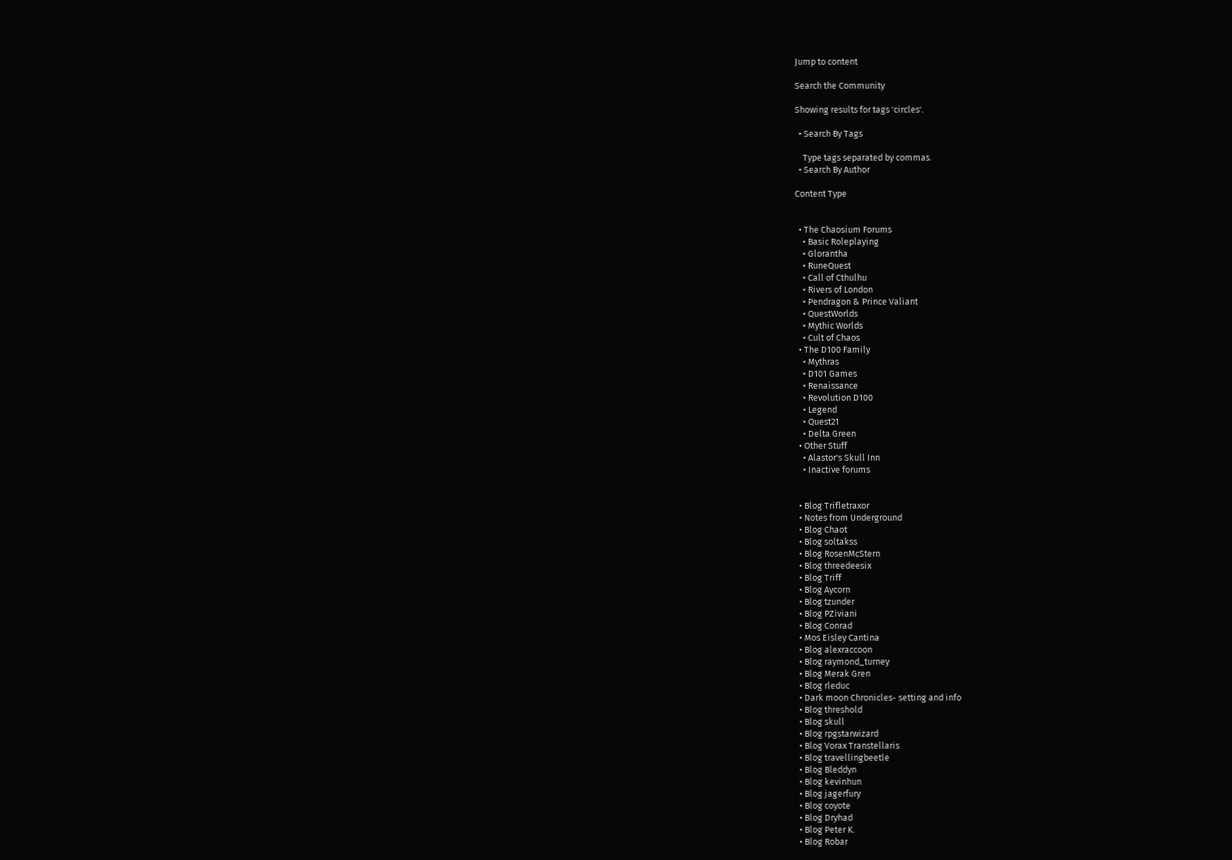Jump to content

Search the Community

Showing results for tags 'circles'.

  • Search By Tags

    Type tags separated by commas.
  • Search By Author

Content Type


  • The Chaosium Forums
    • Basic Roleplaying
    • Glorantha
    • RuneQuest
    • Call of Cthulhu
    • Rivers of London
    • Pendragon & Prince Valiant
    • QuestWorlds
    • Mythic Worlds
    • Cult of Chaos
  • The D100 Family
    • Mythras
    • D101 Games
    • Renaissance
    • Revolution D100
    • Legend
    • Quest21
    • Delta Green
  • Other Stuff
    • Alastor's Skull Inn
    • Inactive forums


  • Blog Trifletraxor
  • Notes from Underground
  • Blog Chaot
  • Blog soltakss
  • Blog RosenMcStern
  • Blog threedeesix
  • Blog Triff
  • Blog Aycorn
  • Blog tzunder
  • Blog PZiviani
  • Blog Conrad
  • Mos Eisley Cantina
  • Blog alexraccoon
  • Blog raymond_turney
  • Blog Merak Gren
  • Blog rleduc
  • Dark moon Chronicles- setting and info
  • Blog threshold
  • Blog skull
  • Blog rpgstarwizard
  • Blog Vorax Transtellaris
  • Blog travellingbeetle
  • Blog Bleddyn
  • Blog kevinhun
  • Blog jagerfury
  • Blog coyote
  • Blog Dryhad
  • Blog Peter K.
  • Blog Robar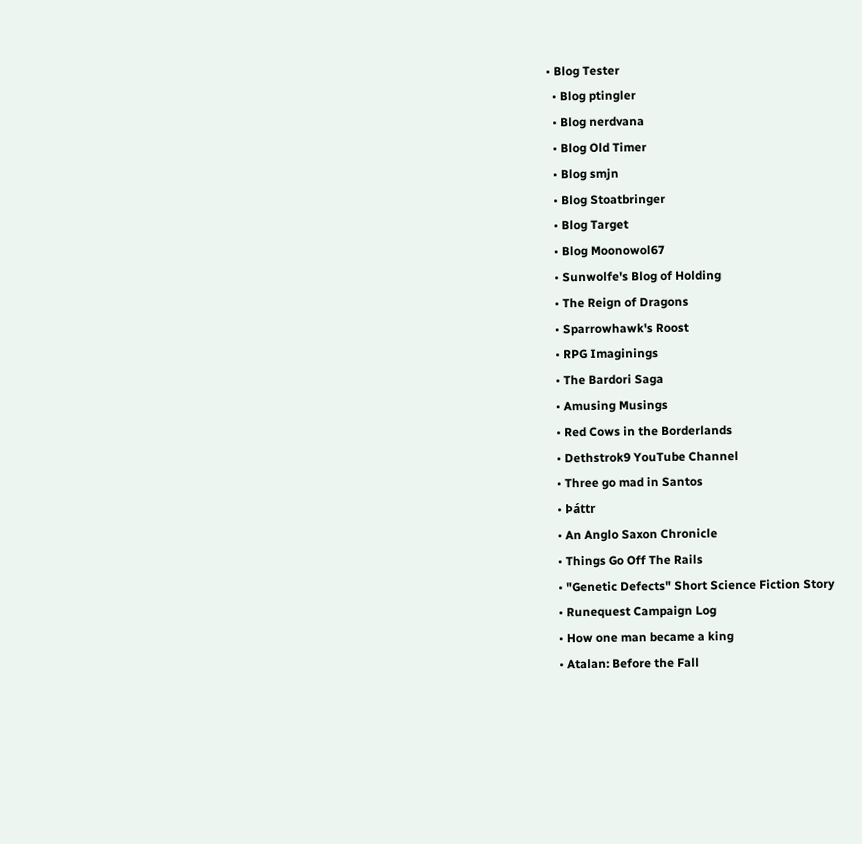• Blog Tester
  • Blog ptingler
  • Blog nerdvana
  • Blog Old Timer
  • Blog smjn
  • Blog Stoatbringer
  • Blog Target
  • Blog Moonowol67
  • Sunwolfe's Blog of Holding
  • The Reign of Dragons
  • Sparrowhawk's Roost
  • RPG Imaginings
  • The Bardori Saga
  • Amusing Musings
  • Red Cows in the Borderlands
  • Dethstrok9 YouTube Channel
  • Three go mad in Santos
  • Þáttr
  • An Anglo Saxon Chronicle
  • Things Go Off The Rails
  • "Genetic Defects" Short Science Fiction Story
  • Runequest Campaign Log
  • How one man became a king
  • Atalan: Before the Fall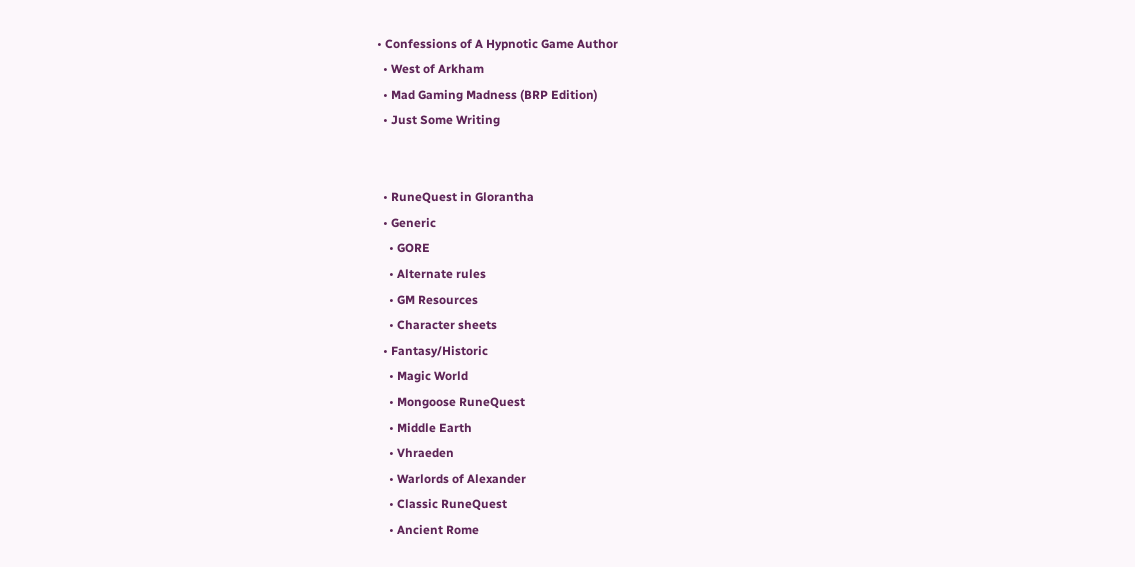• Confessions of A Hypnotic Game Author
  • West of Arkham
  • Mad Gaming Madness (BRP Edition)
  • Just Some Writing


  • RuneQuest in Glorantha
  • Generic
    • GORE
    • Alternate rules
    • GM Resources
    • Character sheets
  • Fantasy/Historic
    • Magic World
    • Mongoose RuneQuest
    • Middle Earth
    • Vhraeden
    • Warlords of Alexander
    • Classic RuneQuest
    • Ancient Rome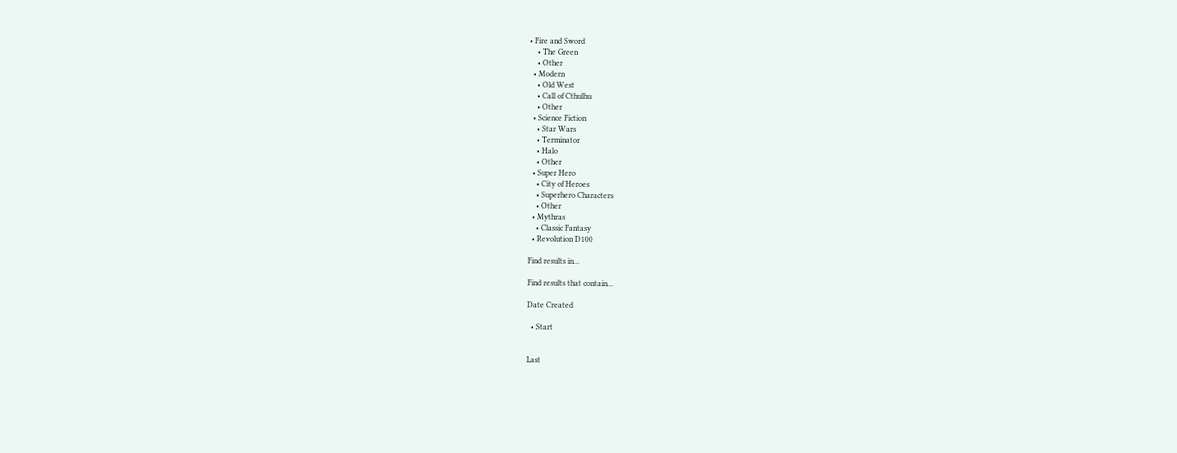• Fire and Sword
    • The Green
    • Other
  • Modern
    • Old West
    • Call of Cthulhu
    • Other
  • Science Fiction
    • Star Wars
    • Terminator
    • Halo
    • Other
  • Super Hero
    • City of Heroes
    • Superhero Characters
    • Other
  • Mythras
    • Classic Fantasy
  • Revolution D100

Find results in...

Find results that contain...

Date Created

  • Start


Last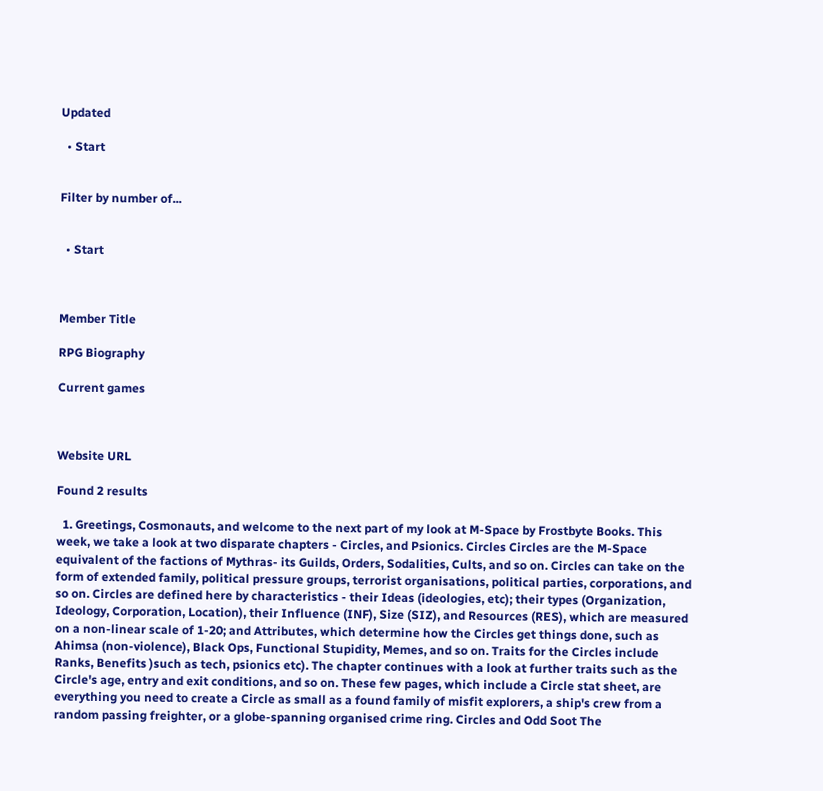Updated

  • Start


Filter by number of...


  • Start



Member Title

RPG Biography

Current games



Website URL

Found 2 results

  1. Greetings, Cosmonauts, and welcome to the next part of my look at M-Space by Frostbyte Books. This week, we take a look at two disparate chapters - Circles, and Psionics. Circles Circles are the M-Space equivalent of the factions of Mythras- its Guilds, Orders, Sodalities, Cults, and so on. Circles can take on the form of extended family, political pressure groups, terrorist organisations, political parties, corporations, and so on. Circles are defined here by characteristics - their Ideas (ideologies, etc); their types (Organization, Ideology, Corporation, Location), their Influence (INF), Size (SIZ), and Resources (RES), which are measured on a non-linear scale of 1-20; and Attributes, which determine how the Circles get things done, such as Ahimsa (non-violence), Black Ops, Functional Stupidity, Memes, and so on. Traits for the Circles include Ranks, Benefits )such as tech, psionics etc). The chapter continues with a look at further traits such as the Circle's age, entry and exit conditions, and so on. These few pages, which include a Circle stat sheet, are everything you need to create a Circle as small as a found family of misfit explorers, a ship's crew from a random passing freighter, or a globe-spanning organised crime ring. Circles and Odd Soot The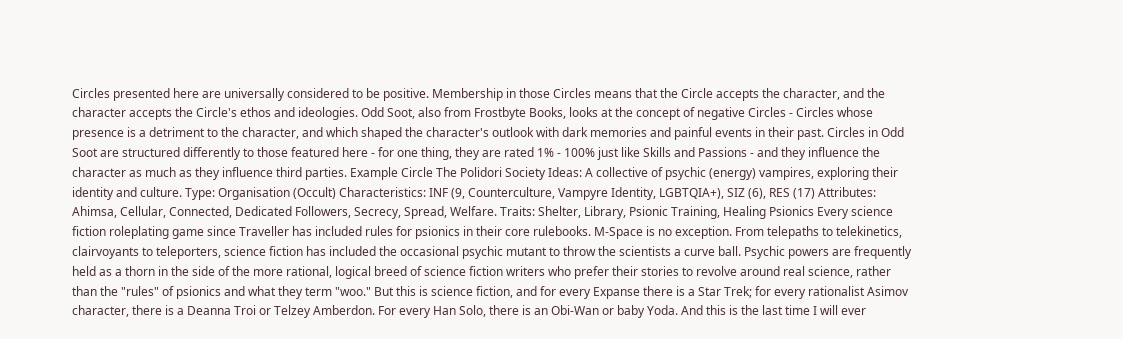Circles presented here are universally considered to be positive. Membership in those Circles means that the Circle accepts the character, and the character accepts the Circle's ethos and ideologies. Odd Soot, also from Frostbyte Books, looks at the concept of negative Circles - Circles whose presence is a detriment to the character, and which shaped the character's outlook with dark memories and painful events in their past. Circles in Odd Soot are structured differently to those featured here - for one thing, they are rated 1% - 100% just like Skills and Passions - and they influence the character as much as they influence third parties. Example Circle The Polidori Society Ideas: A collective of psychic (energy) vampires, exploring their identity and culture. Type: Organisation (Occult) Characteristics: INF (9, Counterculture, Vampyre Identity, LGBTQIA+), SIZ (6), RES (17) Attributes: Ahimsa, Cellular, Connected, Dedicated Followers, Secrecy, Spread, Welfare. Traits: Shelter, Library, Psionic Training, Healing Psionics Every science fiction roleplating game since Traveller has included rules for psionics in their core rulebooks. M-Space is no exception. From telepaths to telekinetics, clairvoyants to teleporters, science fiction has included the occasional psychic mutant to throw the scientists a curve ball. Psychic powers are frequently held as a thorn in the side of the more rational, logical breed of science fiction writers who prefer their stories to revolve around real science, rather than the "rules" of psionics and what they term "woo." But this is science fiction, and for every Expanse there is a Star Trek; for every rationalist Asimov character, there is a Deanna Troi or Telzey Amberdon. For every Han Solo, there is an Obi-Wan or baby Yoda. And this is the last time I will ever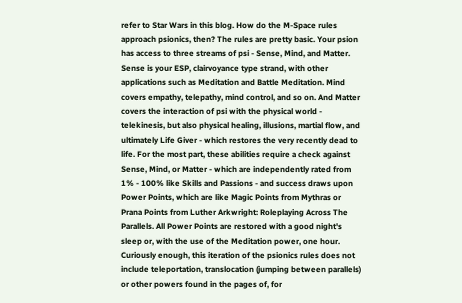refer to Star Wars in this blog. How do the M-Space rules approach psionics, then? The rules are pretty basic. Your psion has access to three streams of psi - Sense, Mind, and Matter. Sense is your ESP, clairvoyance type strand, with other applications such as Meditation and Battle Meditation. Mind covers empathy, telepathy, mind control, and so on. And Matter covers the interaction of psi with the physical world - telekinesis, but also physical healing, illusions, martial flow, and ultimately Life Giver - which restores the very recently dead to life. For the most part, these abilities require a check against Sense, Mind, or Matter - which are independently rated from 1% - 100% like Skills and Passions - and success draws upon Power Points, which are like Magic Points from Mythras or Prana Points from Luther Arkwright: Roleplaying Across The Parallels. All Power Points are restored with a good night's sleep or, with the use of the Meditation power, one hour. Curiously enough, this iteration of the psionics rules does not include teleportation, translocation (jumping between parallels) or other powers found in the pages of, for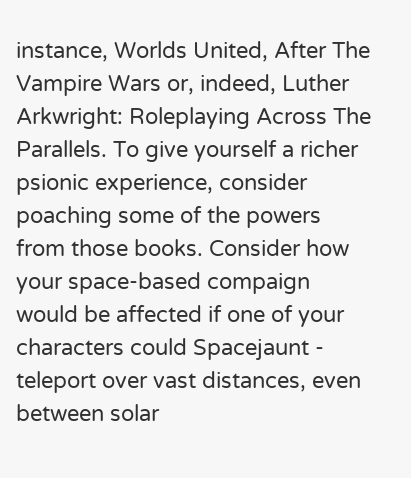instance, Worlds United, After The Vampire Wars or, indeed, Luther Arkwright: Roleplaying Across The Parallels. To give yourself a richer psionic experience, consider poaching some of the powers from those books. Consider how your space-based compaign would be affected if one of your characters could Spacejaunt - teleport over vast distances, even between solar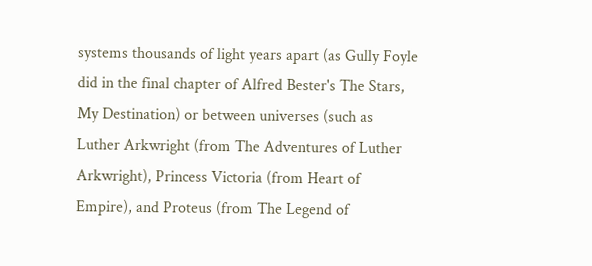systems thousands of light years apart (as Gully Foyle did in the final chapter of Alfred Bester's The Stars, My Destination) or between universes (such as Luther Arkwright (from The Adventures of Luther Arkwright), Princess Victoria (from Heart of Empire), and Proteus (from The Legend of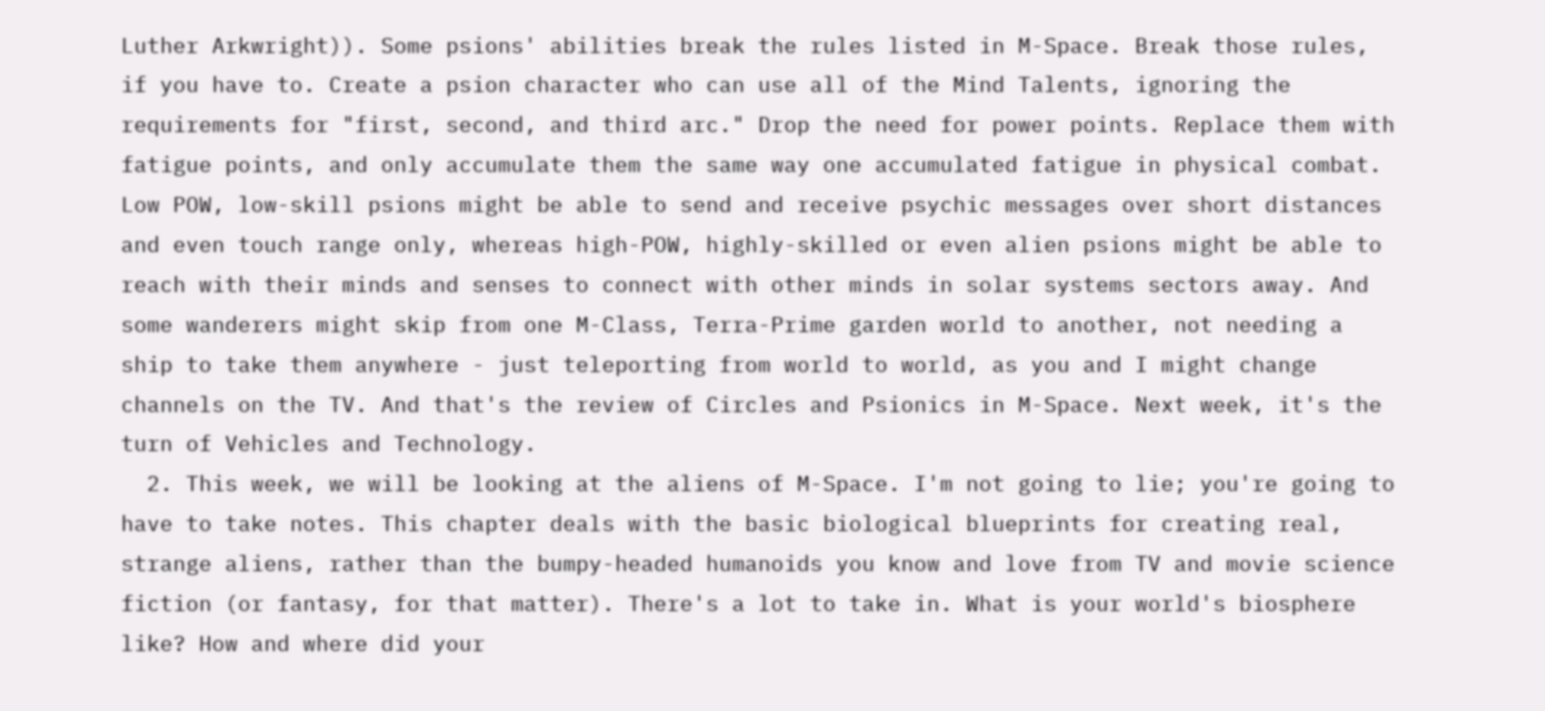Luther Arkwright)). Some psions' abilities break the rules listed in M-Space. Break those rules, if you have to. Create a psion character who can use all of the Mind Talents, ignoring the requirements for "first, second, and third arc." Drop the need for power points. Replace them with fatigue points, and only accumulate them the same way one accumulated fatigue in physical combat. Low POW, low-skill psions might be able to send and receive psychic messages over short distances and even touch range only, whereas high-POW, highly-skilled or even alien psions might be able to reach with their minds and senses to connect with other minds in solar systems sectors away. And some wanderers might skip from one M-Class, Terra-Prime garden world to another, not needing a ship to take them anywhere - just teleporting from world to world, as you and I might change channels on the TV. And that's the review of Circles and Psionics in M-Space. Next week, it's the turn of Vehicles and Technology.
  2. This week, we will be looking at the aliens of M-Space. I'm not going to lie; you're going to have to take notes. This chapter deals with the basic biological blueprints for creating real, strange aliens, rather than the bumpy-headed humanoids you know and love from TV and movie science fiction (or fantasy, for that matter). There's a lot to take in. What is your world's biosphere like? How and where did your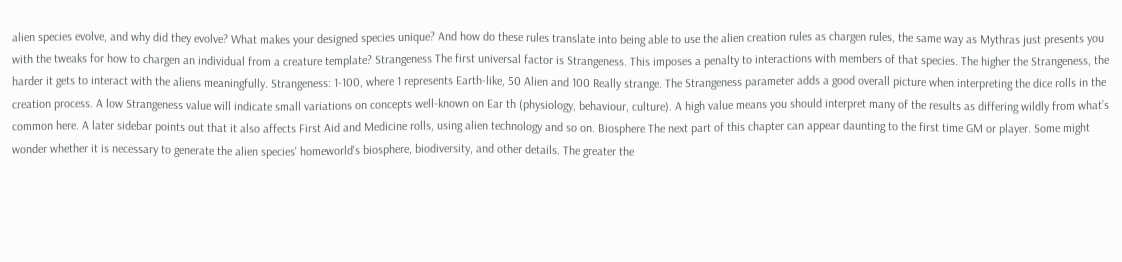alien species evolve, and why did they evolve? What makes your designed species unique? And how do these rules translate into being able to use the alien creation rules as chargen rules, the same way as Mythras just presents you with the tweaks for how to chargen an individual from a creature template? Strangeness The first universal factor is Strangeness. This imposes a penalty to interactions with members of that species. The higher the Strangeness, the harder it gets to interact with the aliens meaningfully. Strangeness: 1-100, where 1 represents Earth-like, 50 Alien and 100 Really strange. The Strangeness parameter adds a good overall picture when interpreting the dice rolls in the creation process. A low Strangeness value will indicate small variations on concepts well-known on Ear th (physiology, behaviour, culture). A high value means you should interpret many of the results as differing wildly from what’s common here. A later sidebar points out that it also affects First Aid and Medicine rolls, using alien technology and so on. Biosphere The next part of this chapter can appear daunting to the first time GM or player. Some might wonder whether it is necessary to generate the alien species' homeworld's biosphere, biodiversity, and other details. The greater the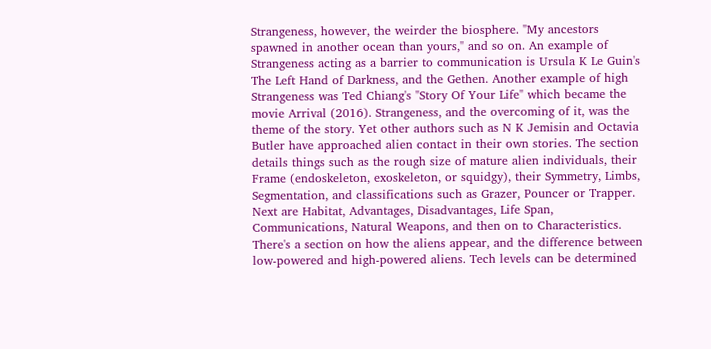Strangeness, however, the weirder the biosphere. "My ancestors spawned in another ocean than yours," and so on. An example of Strangeness acting as a barrier to communication is Ursula K Le Guin's The Left Hand of Darkness, and the Gethen. Another example of high Strangeness was Ted Chiang's "Story Of Your Life" which became the movie Arrival (2016). Strangeness, and the overcoming of it, was the theme of the story. Yet other authors such as N K Jemisin and Octavia Butler have approached alien contact in their own stories. The section details things such as the rough size of mature alien individuals, their Frame (endoskeleton, exoskeleton, or squidgy), their Symmetry, Limbs, Segmentation, and classifications such as Grazer, Pouncer or Trapper. Next are Habitat, Advantages, Disadvantages, Life Span, Communications, Natural Weapons, and then on to Characteristics. There's a section on how the aliens appear, and the difference between low-powered and high-powered aliens. Tech levels can be determined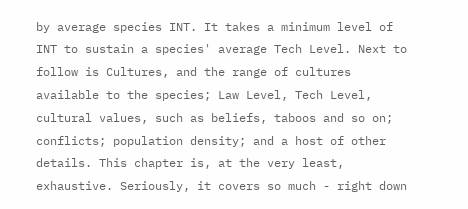by average species INT. It takes a minimum level of INT to sustain a species' average Tech Level. Next to follow is Cultures, and the range of cultures available to the species; Law Level, Tech Level, cultural values, such as beliefs, taboos and so on; conflicts; population density; and a host of other details. This chapter is, at the very least, exhaustive. Seriously, it covers so much - right down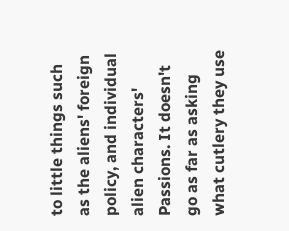to little things such as the aliens' foreign policy, and individual alien characters' Passions. It doesn't go as far as asking what cutlery they use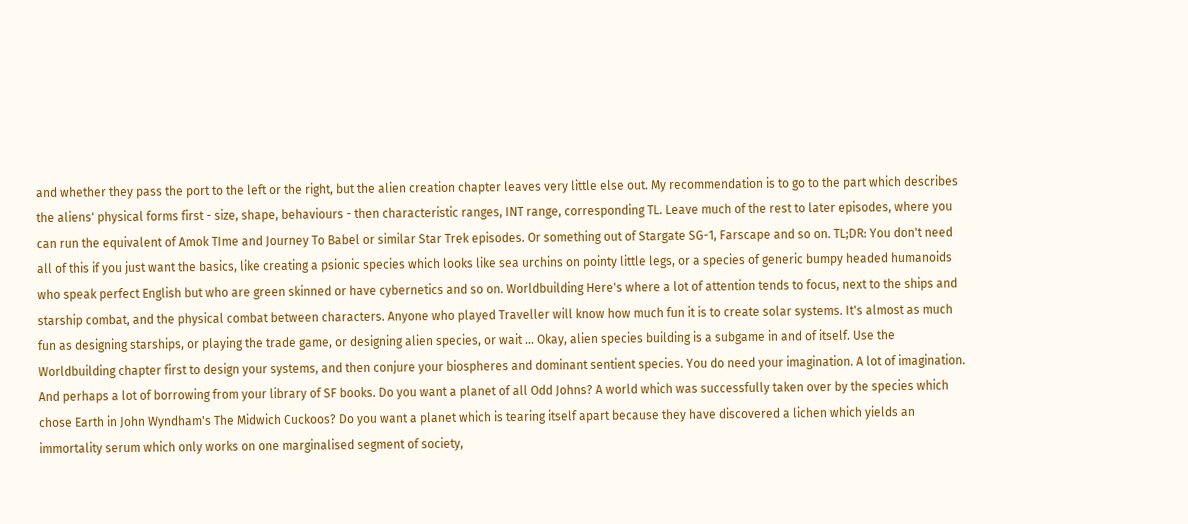and whether they pass the port to the left or the right, but the alien creation chapter leaves very little else out. My recommendation is to go to the part which describes the aliens' physical forms first - size, shape, behaviours - then characteristic ranges, INT range, corresponding TL. Leave much of the rest to later episodes, where you can run the equivalent of Amok TIme and Journey To Babel or similar Star Trek episodes. Or something out of Stargate SG-1, Farscape and so on. TL;DR: You don't need all of this if you just want the basics, like creating a psionic species which looks like sea urchins on pointy little legs, or a species of generic bumpy headed humanoids who speak perfect English but who are green skinned or have cybernetics and so on. Worldbuilding Here's where a lot of attention tends to focus, next to the ships and starship combat, and the physical combat between characters. Anyone who played Traveller will know how much fun it is to create solar systems. It's almost as much fun as designing starships, or playing the trade game, or designing alien species, or wait ... Okay, alien species building is a subgame in and of itself. Use the Worldbuilding chapter first to design your systems, and then conjure your biospheres and dominant sentient species. You do need your imagination. A lot of imagination. And perhaps a lot of borrowing from your library of SF books. Do you want a planet of all Odd Johns? A world which was successfully taken over by the species which chose Earth in John Wyndham's The Midwich Cuckoos? Do you want a planet which is tearing itself apart because they have discovered a lichen which yields an immortality serum which only works on one marginalised segment of society,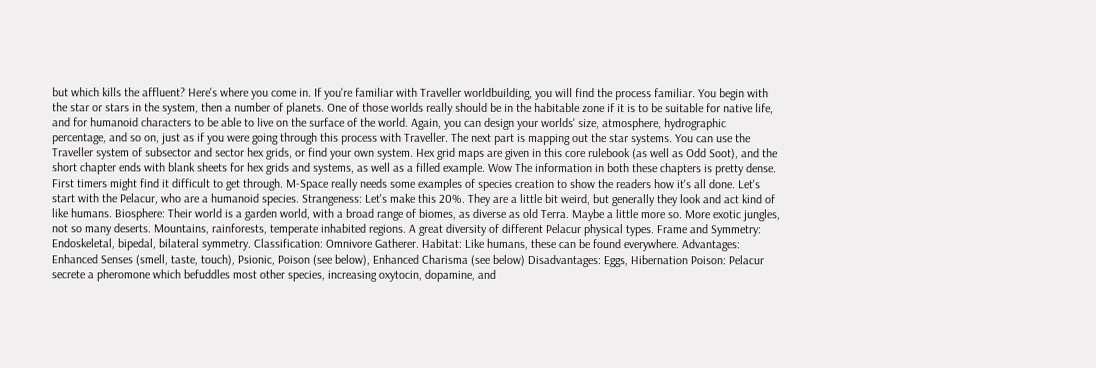but which kills the affluent? Here's where you come in. If you're familiar with Traveller worldbuilding, you will find the process familiar. You begin with the star or stars in the system, then a number of planets. One of those worlds really should be in the habitable zone if it is to be suitable for native life, and for humanoid characters to be able to live on the surface of the world. Again, you can design your worlds' size, atmosphere, hydrographic percentage, and so on, just as if you were going through this process with Traveller. The next part is mapping out the star systems. You can use the Traveller system of subsector and sector hex grids, or find your own system. Hex grid maps are given in this core rulebook (as well as Odd Soot), and the short chapter ends with blank sheets for hex grids and systems, as well as a filled example. Wow The information in both these chapters is pretty dense. First timers might find it difficult to get through. M-Space really needs some examples of species creation to show the readers how it's all done. Let's start with the Pelacur, who are a humanoid species. Strangeness: Let's make this 20%. They are a little bit weird, but generally they look and act kind of like humans. Biosphere: Their world is a garden world, with a broad range of biomes, as diverse as old Terra. Maybe a little more so. More exotic jungles, not so many deserts. Mountains, rainforests, temperate inhabited regions. A great diversity of different Pelacur physical types. Frame and Symmetry: Endoskeletal, bipedal, bilateral symmetry. Classification: Omnivore Gatherer. Habitat: Like humans, these can be found everywhere. Advantages: Enhanced Senses (smell, taste, touch), Psionic, Poison (see below), Enhanced Charisma (see below) Disadvantages: Eggs, Hibernation Poison: Pelacur secrete a pheromone which befuddles most other species, increasing oxytocin, dopamine, and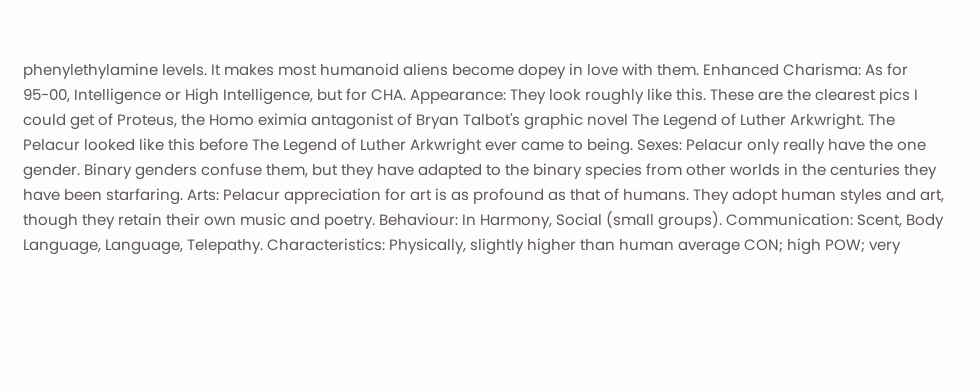phenylethylamine levels. It makes most humanoid aliens become dopey in love with them. Enhanced Charisma: As for 95-00, Intelligence or High Intelligence, but for CHA. Appearance: They look roughly like this. These are the clearest pics I could get of Proteus, the Homo eximia antagonist of Bryan Talbot's graphic novel The Legend of Luther Arkwright. The Pelacur looked like this before The Legend of Luther Arkwright ever came to being. Sexes: Pelacur only really have the one gender. Binary genders confuse them, but they have adapted to the binary species from other worlds in the centuries they have been starfaring. Arts: Pelacur appreciation for art is as profound as that of humans. They adopt human styles and art, though they retain their own music and poetry. Behaviour: In Harmony, Social (small groups). Communication: Scent, Body Language, Language, Telepathy. Characteristics: Physically, slightly higher than human average CON; high POW; very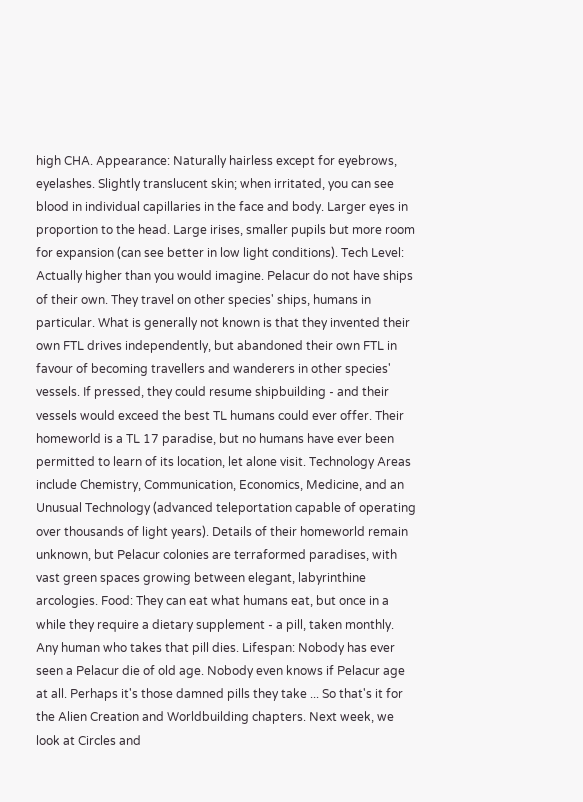high CHA. Appearance: Naturally hairless except for eyebrows, eyelashes. Slightly translucent skin; when irritated, you can see blood in individual capillaries in the face and body. Larger eyes in proportion to the head. Large irises, smaller pupils but more room for expansion (can see better in low light conditions). Tech Level: Actually higher than you would imagine. Pelacur do not have ships of their own. They travel on other species' ships, humans in particular. What is generally not known is that they invented their own FTL drives independently, but abandoned their own FTL in favour of becoming travellers and wanderers in other species' vessels. If pressed, they could resume shipbuilding - and their vessels would exceed the best TL humans could ever offer. Their homeworld is a TL 17 paradise, but no humans have ever been permitted to learn of its location, let alone visit. Technology Areas include Chemistry, Communication, Economics, Medicine, and an Unusual Technology (advanced teleportation capable of operating over thousands of light years). Details of their homeworld remain unknown, but Pelacur colonies are terraformed paradises, with vast green spaces growing between elegant, labyrinthine arcologies. Food: They can eat what humans eat, but once in a while they require a dietary supplement - a pill, taken monthly. Any human who takes that pill dies. Lifespan: Nobody has ever seen a Pelacur die of old age. Nobody even knows if Pelacur age at all. Perhaps it's those damned pills they take ... So that's it for the Alien Creation and Worldbuilding chapters. Next week, we look at Circles and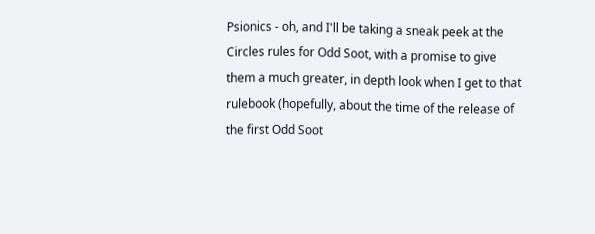Psionics - oh, and I'll be taking a sneak peek at the Circles rules for Odd Soot, with a promise to give them a much greater, in depth look when I get to that rulebook (hopefully, about the time of the release of the first Odd Soot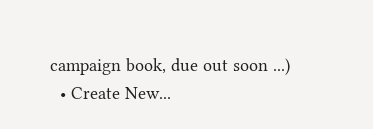campaign book, due out soon ...)
  • Create New...